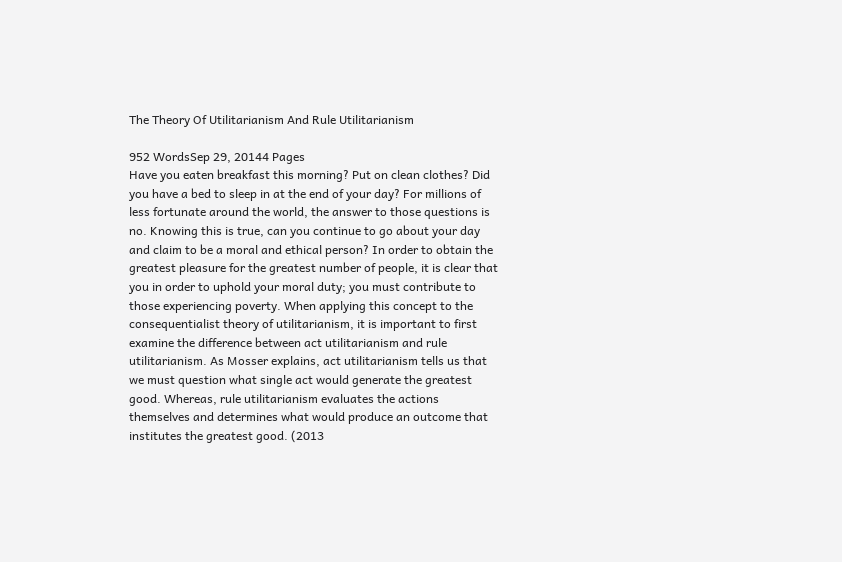The Theory Of Utilitarianism And Rule Utilitarianism

952 WordsSep 29, 20144 Pages
Have you eaten breakfast this morning? Put on clean clothes? Did you have a bed to sleep in at the end of your day? For millions of less fortunate around the world, the answer to those questions is no. Knowing this is true, can you continue to go about your day and claim to be a moral and ethical person? In order to obtain the greatest pleasure for the greatest number of people, it is clear that you in order to uphold your moral duty; you must contribute to those experiencing poverty. When applying this concept to the consequentialist theory of utilitarianism, it is important to first examine the difference between act utilitarianism and rule utilitarianism. As Mosser explains, act utilitarianism tells us that we must question what single act would generate the greatest good. Whereas, rule utilitarianism evaluates the actions themselves and determines what would produce an outcome that institutes the greatest good. (2013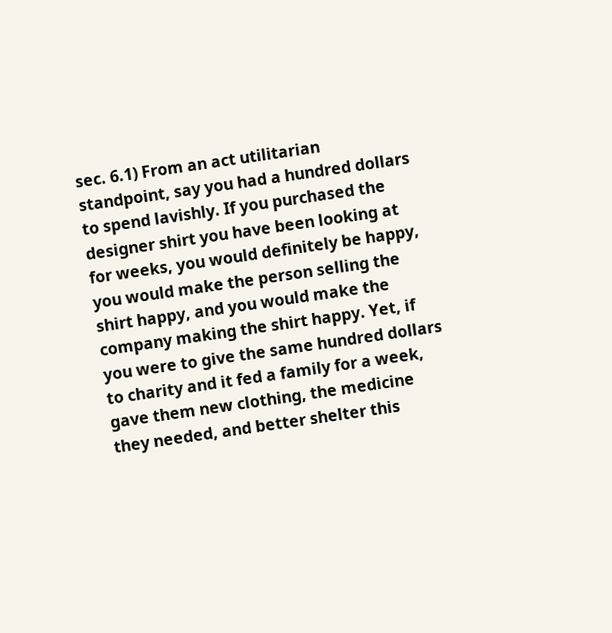sec. 6.1) From an act utilitarian standpoint, say you had a hundred dollars to spend lavishly. If you purchased the designer shirt you have been looking at for weeks, you would definitely be happy, you would make the person selling the shirt happy, and you would make the company making the shirt happy. Yet, if you were to give the same hundred dollars to charity and it fed a family for a week, gave them new clothing, the medicine they needed, and better shelter this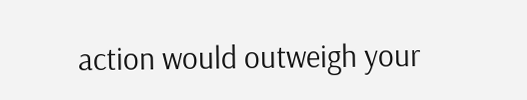action would outweigh your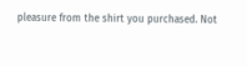pleasure from the shirt you purchased. Not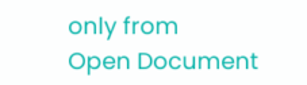only from
Open Document